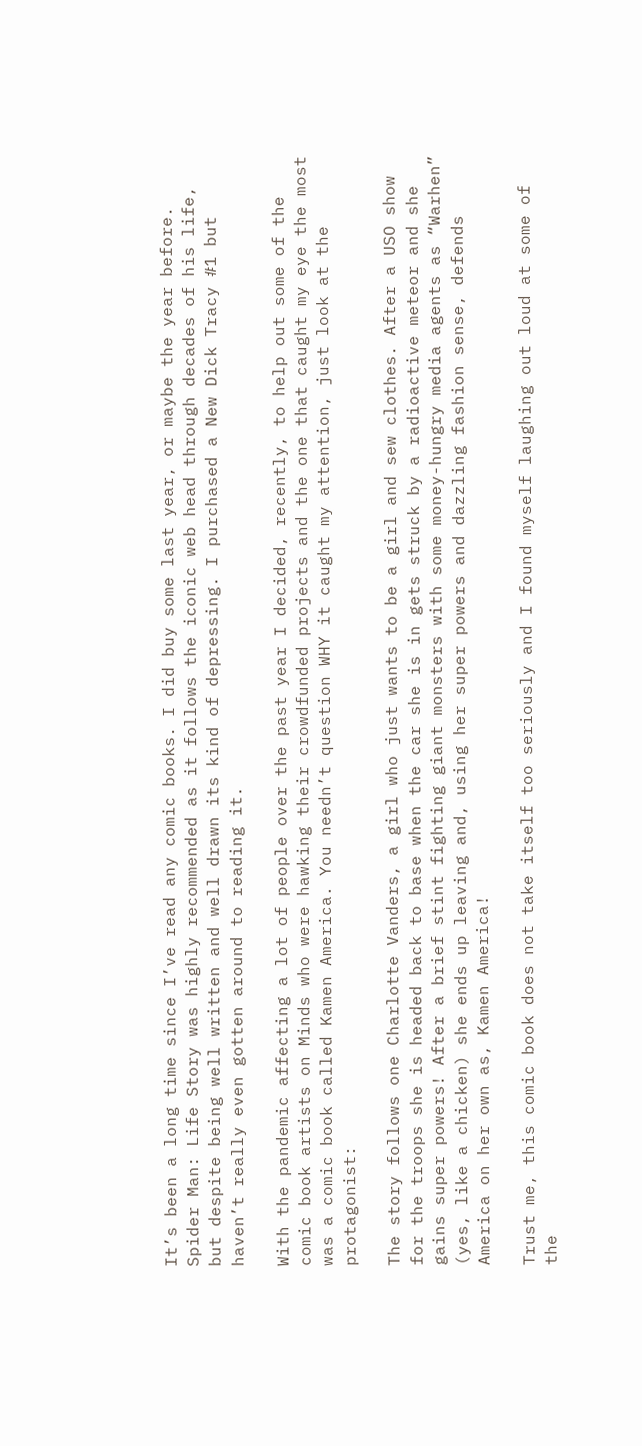It’s been a long time since I’ve read any comic books. I did buy some last year, or maybe the year before. Spider Man: Life Story was highly recommended as it follows the iconic web head through decades of his life, but despite being well written and well drawn its kind of depressing. I purchased a New Dick Tracy #1 but haven’t really even gotten around to reading it.

With the pandemic affecting a lot of people over the past year I decided, recently, to help out some of the comic book artists on Minds who were hawking their crowdfunded projects and the one that caught my eye the most was a comic book called Kamen America. You needn’t question WHY it caught my attention, just look at the protagonist:

The story follows one Charlotte Vanders, a girl who just wants to be a girl and sew clothes. After a USO show for the troops she is headed back to base when the car she is in gets struck by a radioactive meteor and she gains super powers! After a brief stint fighting giant monsters with some money-hungry media agents as “Warhen” (yes, like a chicken) she ends up leaving and, using her super powers and dazzling fashion sense, defends America on her own as, Kamen America!

Trust me, this comic book does not take itself too seriously and I found myself laughing out loud at some of the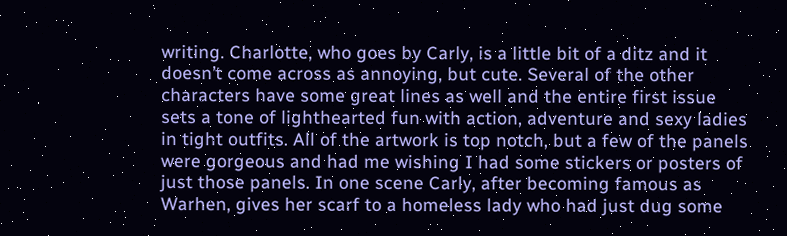writing. Charlotte, who goes by Carly, is a little bit of a ditz and it doesn’t come across as annoying, but cute. Several of the other characters have some great lines as well and the entire first issue sets a tone of lighthearted fun with action, adventure and sexy ladies in tight outfits. All of the artwork is top notch, but a few of the panels were gorgeous and had me wishing I had some stickers or posters of just those panels. In one scene Carly, after becoming famous as Warhen, gives her scarf to a homeless lady who had just dug some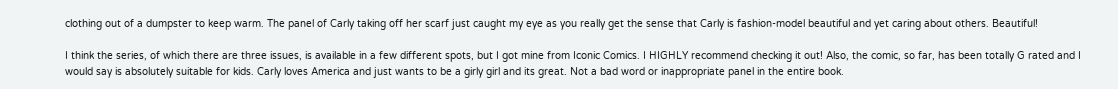clothing out of a dumpster to keep warm. The panel of Carly taking off her scarf just caught my eye as you really get the sense that Carly is fashion-model beautiful and yet caring about others. Beautiful!

I think the series, of which there are three issues, is available in a few different spots, but I got mine from Iconic Comics. I HIGHLY recommend checking it out! Also, the comic, so far, has been totally G rated and I would say is absolutely suitable for kids. Carly loves America and just wants to be a girly girl and its great. Not a bad word or inappropriate panel in the entire book.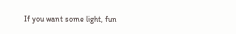If you want some light, fun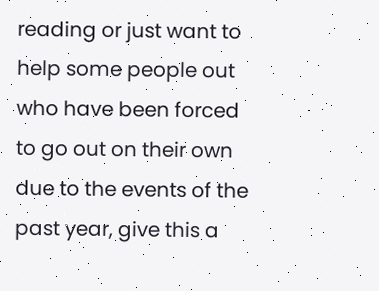reading or just want to help some people out who have been forced to go out on their own due to the events of the past year, give this a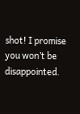shot! I promise you won’t be disappointed.